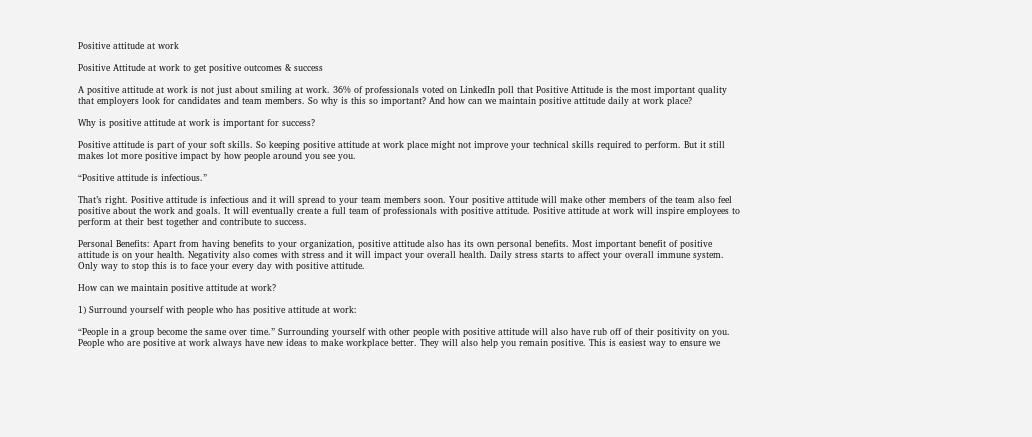Positive attitude at work

Positive Attitude at work to get positive outcomes & success

A positive attitude at work is not just about smiling at work. 36% of professionals voted on LinkedIn poll that Positive Attitude is the most important quality that employers look for candidates and team members. So why is this so important? And how can we maintain positive attitude daily at work place?

Why is positive attitude at work is important for success?

Positive attitude is part of your soft skills. So keeping positive attitude at work place might not improve your technical skills required to perform. But it still makes lot more positive impact by how people around you see you.

“Positive attitude is infectious.”

That’s right. Positive attitude is infectious and it will spread to your team members soon. Your positive attitude will make other members of the team also feel positive about the work and goals. It will eventually create a full team of professionals with positive attitude. Positive attitude at work will inspire employees to perform at their best together and contribute to success.

Personal Benefits: Apart from having benefits to your organization, positive attitude also has its own personal benefits. Most important benefit of positive attitude is on your health. Negativity also comes with stress and it will impact your overall health. Daily stress starts to affect your overall immune system. Only way to stop this is to face your every day with positive attitude.

How can we maintain positive attitude at work?

1) Surround yourself with people who has positive attitude at work:

“People in a group become the same over time.” Surrounding yourself with other people with positive attitude will also have rub off of their positivity on you. People who are positive at work always have new ideas to make workplace better. They will also help you remain positive. This is easiest way to ensure we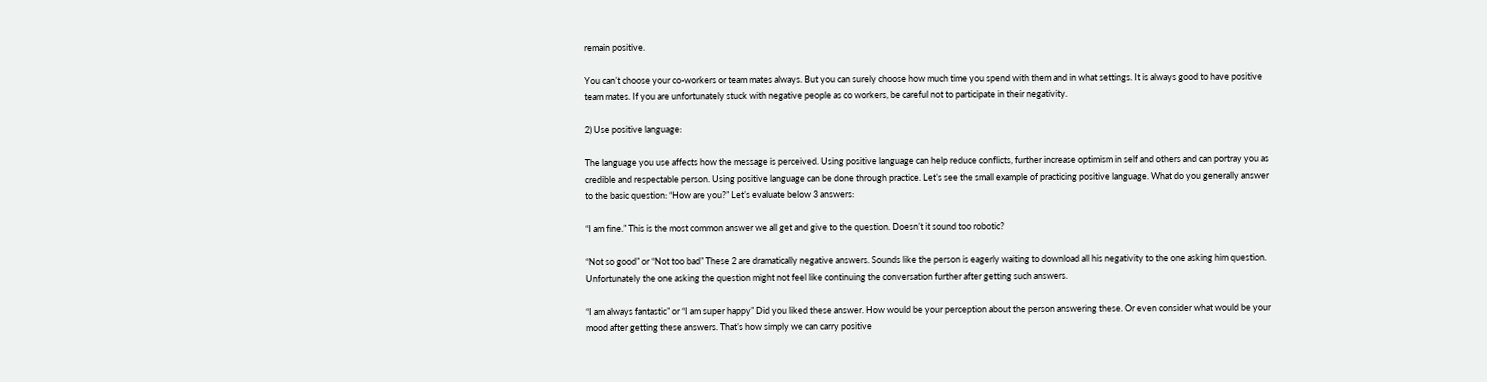remain positive.

You can’t choose your co-workers or team mates always. But you can surely choose how much time you spend with them and in what settings. It is always good to have positive team mates. If you are unfortunately stuck with negative people as co workers, be careful not to participate in their negativity.

2) Use positive language:

The language you use affects how the message is perceived. Using positive language can help reduce conflicts, further increase optimism in self and others and can portray you as credible and respectable person. Using positive language can be done through practice. Let’s see the small example of practicing positive language. What do you generally answer to the basic question: “How are you?” Let’s evaluate below 3 answers:

“I am fine.” This is the most common answer we all get and give to the question. Doesn’t it sound too robotic?

“Not so good” or “Not too bad” These 2 are dramatically negative answers. Sounds like the person is eagerly waiting to download all his negativity to the one asking him question. Unfortunately the one asking the question might not feel like continuing the conversation further after getting such answers.

“I am always fantastic” or “I am super happy” Did you liked these answer. How would be your perception about the person answering these. Or even consider what would be your mood after getting these answers. That’s how simply we can carry positive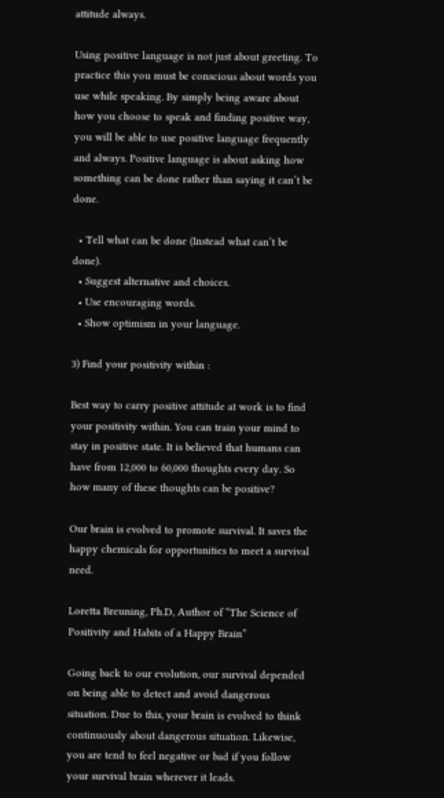attitude always.

Using positive language is not just about greeting. To practice this you must be conscious about words you use while speaking. By simply being aware about how you choose to speak and finding positive way, you will be able to use positive language frequently and always. Positive language is about asking how something can be done rather than saying it can’t be done.

  • Tell what can be done (Instead what can’t be done).
  • Suggest alternative and choices.
  • Use encouraging words.
  • Show optimism in your language.

3) Find your positivity within :

Best way to carry positive attitude at work is to find your positivity within. You can train your mind to stay in positive state. It is believed that humans can have from 12,000 to 60,000 thoughts every day. So how many of these thoughts can be positive?

Our brain is evolved to promote survival. It saves the happy chemicals for opportunities to meet a survival need.

Loretta Breuning, Ph.D, Author of “The Science of Positivity and Habits of a Happy Brain”

Going back to our evolution, our survival depended on being able to detect and avoid dangerous situation. Due to this, your brain is evolved to think continuously about dangerous situation. Likewise, you are tend to feel negative or bad if you follow your survival brain wherever it leads.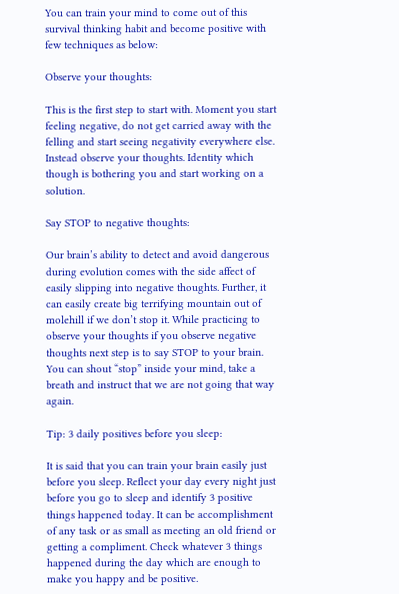You can train your mind to come out of this survival thinking habit and become positive with few techniques as below:

Observe your thoughts:

This is the first step to start with. Moment you start feeling negative, do not get carried away with the felling and start seeing negativity everywhere else. Instead observe your thoughts. Identity which though is bothering you and start working on a solution.

Say STOP to negative thoughts:

Our brain’s ability to detect and avoid dangerous during evolution comes with the side affect of easily slipping into negative thoughts. Further, it can easily create big terrifying mountain out of molehill if we don’t stop it. While practicing to observe your thoughts if you observe negative thoughts next step is to say STOP to your brain. You can shout “stop” inside your mind, take a breath and instruct that we are not going that way again.

Tip: 3 daily positives before you sleep:

It is said that you can train your brain easily just before you sleep. Reflect your day every night just before you go to sleep and identify 3 positive things happened today. It can be accomplishment of any task or as small as meeting an old friend or getting a compliment. Check whatever 3 things happened during the day which are enough to make you happy and be positive.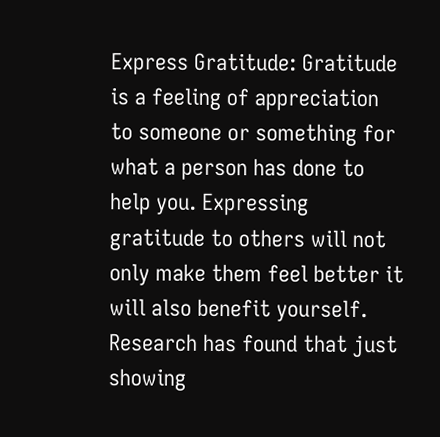Express Gratitude: Gratitude is a feeling of appreciation to someone or something for what a person has done to help you. Expressing gratitude to others will not only make them feel better it will also benefit yourself. Research has found that just showing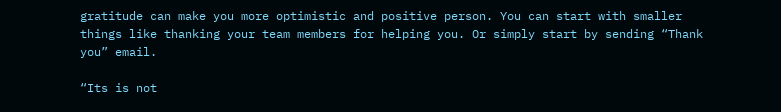gratitude can make you more optimistic and positive person. You can start with smaller things like thanking your team members for helping you. Or simply start by sending “Thank you” email.

“Its is not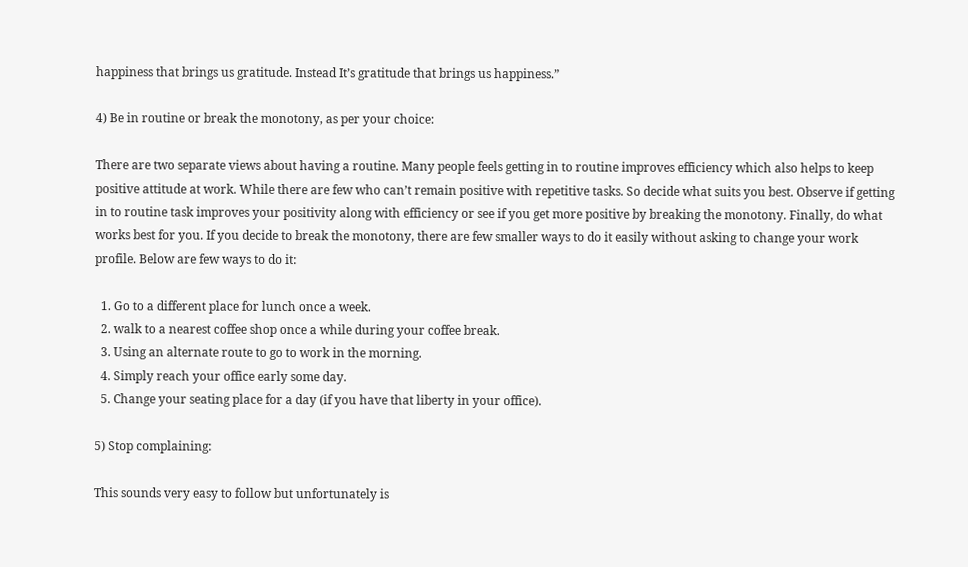happiness that brings us gratitude. Instead It’s gratitude that brings us happiness.”

4) Be in routine or break the monotony, as per your choice:

There are two separate views about having a routine. Many people feels getting in to routine improves efficiency which also helps to keep positive attitude at work. While there are few who can’t remain positive with repetitive tasks. So decide what suits you best. Observe if getting in to routine task improves your positivity along with efficiency or see if you get more positive by breaking the monotony. Finally, do what works best for you. If you decide to break the monotony, there are few smaller ways to do it easily without asking to change your work profile. Below are few ways to do it:

  1. Go to a different place for lunch once a week.
  2. walk to a nearest coffee shop once a while during your coffee break.
  3. Using an alternate route to go to work in the morning.
  4. Simply reach your office early some day.
  5. Change your seating place for a day (if you have that liberty in your office).

5) Stop complaining:

This sounds very easy to follow but unfortunately is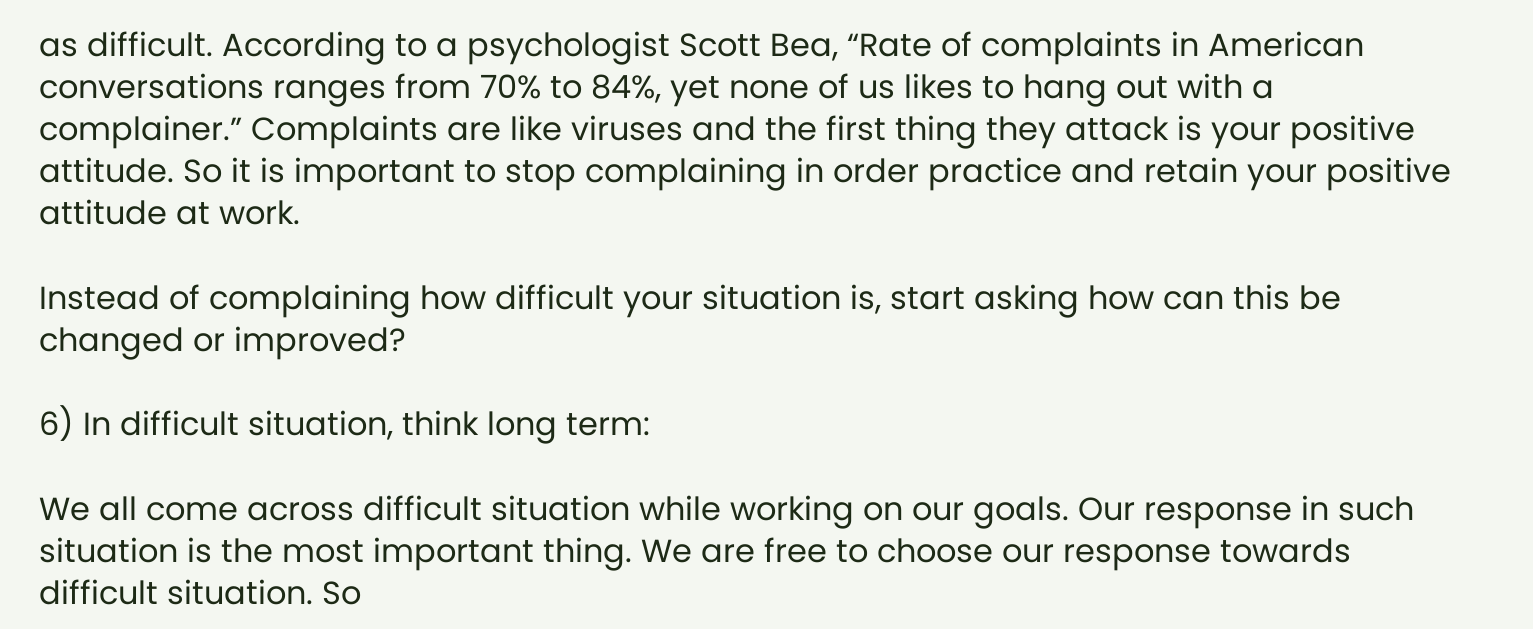as difficult. According to a psychologist Scott Bea, “Rate of complaints in American conversations ranges from 70% to 84%, yet none of us likes to hang out with a complainer.” Complaints are like viruses and the first thing they attack is your positive attitude. So it is important to stop complaining in order practice and retain your positive attitude at work.

Instead of complaining how difficult your situation is, start asking how can this be changed or improved?

6) In difficult situation, think long term:

We all come across difficult situation while working on our goals. Our response in such situation is the most important thing. We are free to choose our response towards difficult situation. So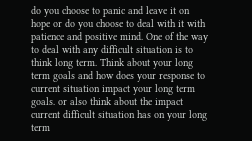do you choose to panic and leave it on hope or do you choose to deal with it with patience and positive mind. One of the way to deal with any difficult situation is to think long term. Think about your long term goals and how does your response to current situation impact your long term goals. or also think about the impact current difficult situation has on your long term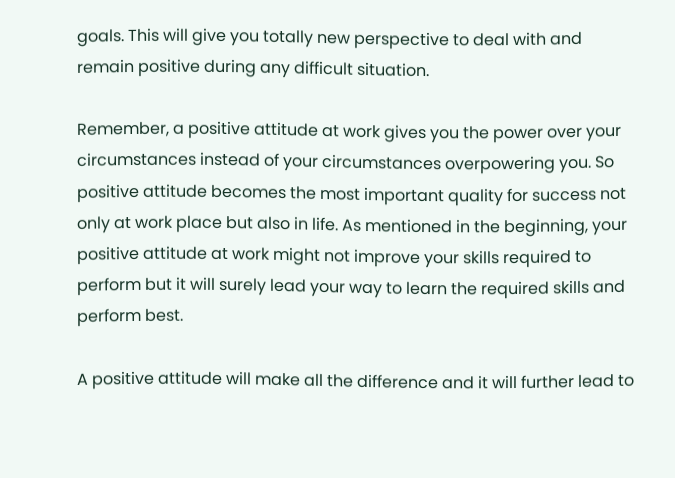goals. This will give you totally new perspective to deal with and remain positive during any difficult situation.

Remember, a positive attitude at work gives you the power over your circumstances instead of your circumstances overpowering you. So positive attitude becomes the most important quality for success not only at work place but also in life. As mentioned in the beginning, your positive attitude at work might not improve your skills required to perform but it will surely lead your way to learn the required skills and perform best.

A positive attitude will make all the difference and it will further lead to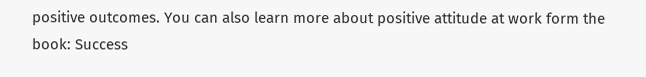positive outcomes. You can also learn more about positive attitude at work form the book: Success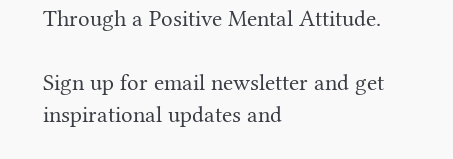Through a Positive Mental Attitude.

Sign up for email newsletter and get inspirational updates and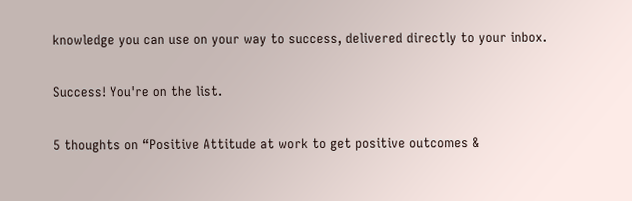knowledge you can use on your way to success, delivered directly to your inbox.

Success! You're on the list.

5 thoughts on “Positive Attitude at work to get positive outcomes &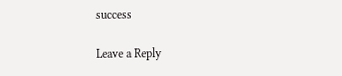success

Leave a Reply